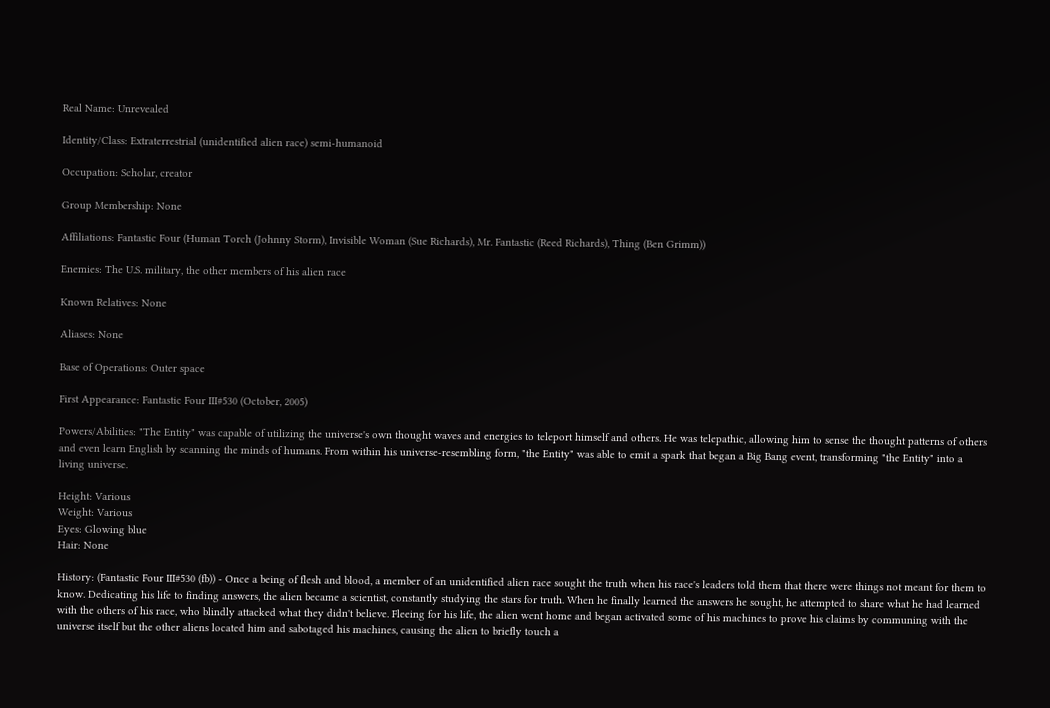Real Name: Unrevealed

Identity/Class: Extraterrestrial (unidentified alien race) semi-humanoid

Occupation: Scholar, creator

Group Membership: None

Affiliations: Fantastic Four (Human Torch (Johnny Storm), Invisible Woman (Sue Richards), Mr. Fantastic (Reed Richards), Thing (Ben Grimm))

Enemies: The U.S. military, the other members of his alien race

Known Relatives: None

Aliases: None

Base of Operations: Outer space

First Appearance: Fantastic Four III#530 (October, 2005)

Powers/Abilities: "The Entity" was capable of utilizing the universe's own thought waves and energies to teleport himself and others. He was telepathic, allowing him to sense the thought patterns of others and even learn English by scanning the minds of humans. From within his universe-resembling form, "the Entity" was able to emit a spark that began a Big Bang event, transforming "the Entity" into a living universe.

Height: Various
Weight: Various
Eyes: Glowing blue
Hair: None

History: (Fantastic Four III#530 (fb)) - Once a being of flesh and blood, a member of an unidentified alien race sought the truth when his race's leaders told them that there were things not meant for them to know. Dedicating his life to finding answers, the alien became a scientist, constantly studying the stars for truth. When he finally learned the answers he sought, he attempted to share what he had learned with the others of his race, who blindly attacked what they didn't believe. Fleeing for his life, the alien went home and began activated some of his machines to prove his claims by communing with the universe itself but the other aliens located him and sabotaged his machines, causing the alien to briefly touch a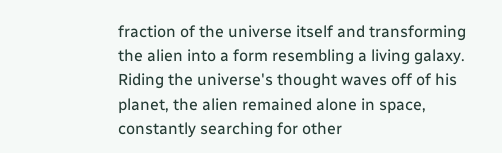fraction of the universe itself and transforming the alien into a form resembling a living galaxy. Riding the universe's thought waves off of his planet, the alien remained alone in space, constantly searching for other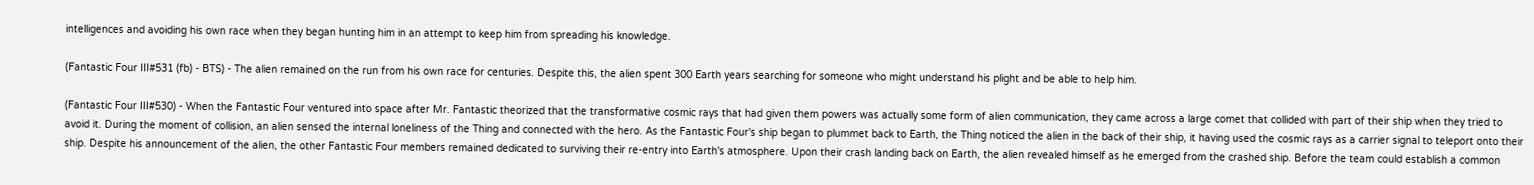intelligences and avoiding his own race when they began hunting him in an attempt to keep him from spreading his knowledge.

(Fantastic Four III#531 (fb) - BTS) - The alien remained on the run from his own race for centuries. Despite this, the alien spent 300 Earth years searching for someone who might understand his plight and be able to help him.

(Fantastic Four III#530) - When the Fantastic Four ventured into space after Mr. Fantastic theorized that the transformative cosmic rays that had given them powers was actually some form of alien communication, they came across a large comet that collided with part of their ship when they tried to avoid it. During the moment of collision, an alien sensed the internal loneliness of the Thing and connected with the hero. As the Fantastic Four's ship began to plummet back to Earth, the Thing noticed the alien in the back of their ship, it having used the cosmic rays as a carrier signal to teleport onto their ship. Despite his announcement of the alien, the other Fantastic Four members remained dedicated to surviving their re-entry into Earth's atmosphere. Upon their crash landing back on Earth, the alien revealed himself as he emerged from the crashed ship. Before the team could establish a common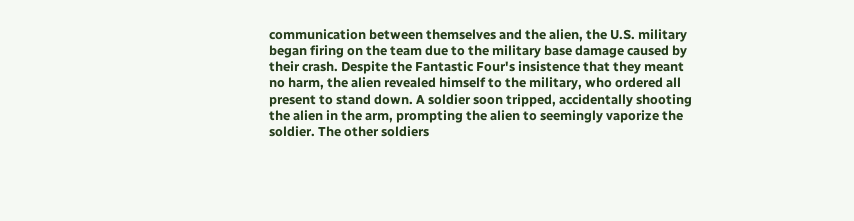communication between themselves and the alien, the U.S. military began firing on the team due to the military base damage caused by their crash. Despite the Fantastic Four's insistence that they meant no harm, the alien revealed himself to the military, who ordered all present to stand down. A soldier soon tripped, accidentally shooting the alien in the arm, prompting the alien to seemingly vaporize the soldier. The other soldiers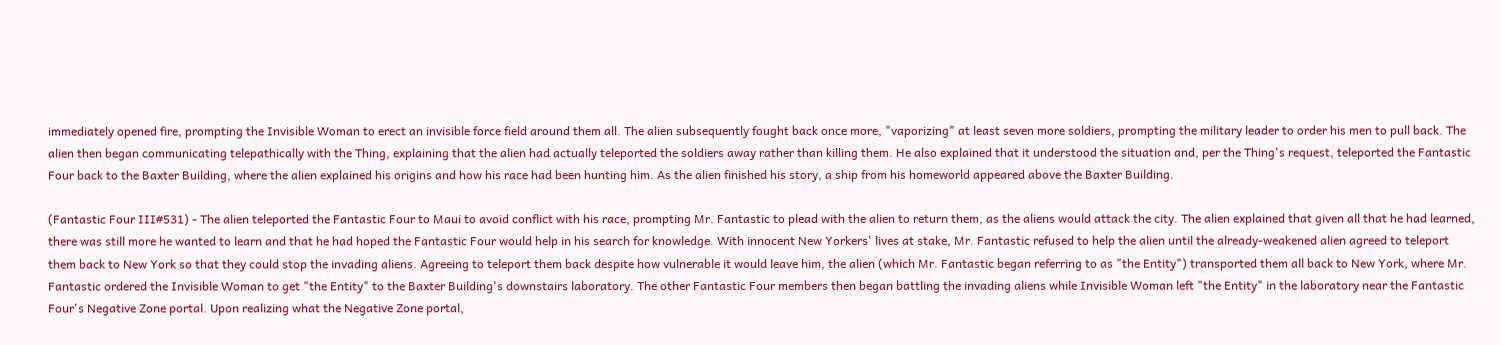immediately opened fire, prompting the Invisible Woman to erect an invisible force field around them all. The alien subsequently fought back once more, "vaporizing" at least seven more soldiers, prompting the military leader to order his men to pull back. The alien then began communicating telepathically with the Thing, explaining that the alien had actually teleported the soldiers away rather than killing them. He also explained that it understood the situation and, per the Thing's request, teleported the Fantastic Four back to the Baxter Building, where the alien explained his origins and how his race had been hunting him. As the alien finished his story, a ship from his homeworld appeared above the Baxter Building.

(Fantastic Four III#531) - The alien teleported the Fantastic Four to Maui to avoid conflict with his race, prompting Mr. Fantastic to plead with the alien to return them, as the aliens would attack the city. The alien explained that given all that he had learned, there was still more he wanted to learn and that he had hoped the Fantastic Four would help in his search for knowledge. With innocent New Yorkers' lives at stake, Mr. Fantastic refused to help the alien until the already-weakened alien agreed to teleport them back to New York so that they could stop the invading aliens. Agreeing to teleport them back despite how vulnerable it would leave him, the alien (which Mr. Fantastic began referring to as "the Entity") transported them all back to New York, where Mr. Fantastic ordered the Invisible Woman to get "the Entity" to the Baxter Building's downstairs laboratory. The other Fantastic Four members then began battling the invading aliens while Invisible Woman left "the Entity" in the laboratory near the Fantastic Four's Negative Zone portal. Upon realizing what the Negative Zone portal,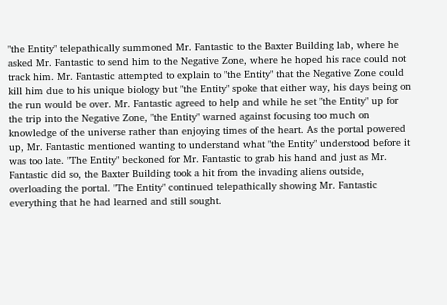"the Entity" telepathically summoned Mr. Fantastic to the Baxter Building lab, where he asked Mr. Fantastic to send him to the Negative Zone, where he hoped his race could not track him. Mr. Fantastic attempted to explain to "the Entity" that the Negative Zone could kill him due to his unique biology but "the Entity" spoke that either way, his days being on the run would be over. Mr. Fantastic agreed to help and while he set "the Entity" up for the trip into the Negative Zone, "the Entity" warned against focusing too much on knowledge of the universe rather than enjoying times of the heart. As the portal powered up, Mr. Fantastic mentioned wanting to understand what "the Entity" understood before it was too late. "The Entity" beckoned for Mr. Fantastic to grab his hand and just as Mr. Fantastic did so, the Baxter Building took a hit from the invading aliens outside, overloading the portal. "The Entity" continued telepathically showing Mr. Fantastic everything that he had learned and still sought.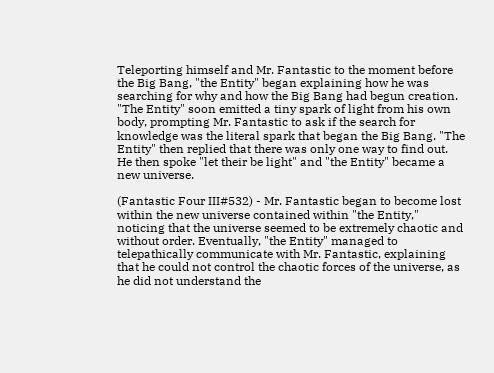Teleporting himself and Mr. Fantastic to the moment before the Big Bang, "the Entity" began explaining how he was searching for why and how the Big Bang had begun creation. "The Entity" soon emitted a tiny spark of light from his own body, prompting Mr. Fantastic to ask if the search for knowledge was the literal spark that began the Big Bang. "The Entity" then replied that there was only one way to find out. He then spoke "let their be light" and "the Entity" became a new universe.

(Fantastic Four III#532) - Mr. Fantastic began to become lost within the new universe contained within "the Entity," noticing that the universe seemed to be extremely chaotic and without order. Eventually, "the Entity" managed to telepathically communicate with Mr. Fantastic, explaining that he could not control the chaotic forces of the universe, as he did not understand the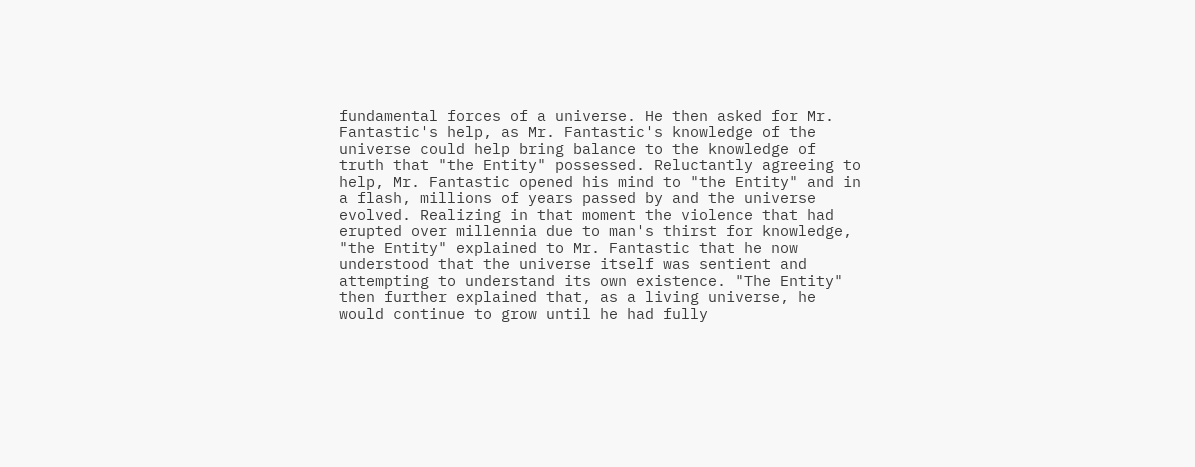fundamental forces of a universe. He then asked for Mr. Fantastic's help, as Mr. Fantastic's knowledge of the universe could help bring balance to the knowledge of truth that "the Entity" possessed. Reluctantly agreeing to help, Mr. Fantastic opened his mind to "the Entity" and in a flash, millions of years passed by and the universe evolved. Realizing in that moment the violence that had erupted over millennia due to man's thirst for knowledge, "the Entity" explained to Mr. Fantastic that he now understood that the universe itself was sentient and attempting to understand its own existence. "The Entity" then further explained that, as a living universe, he would continue to grow until he had fully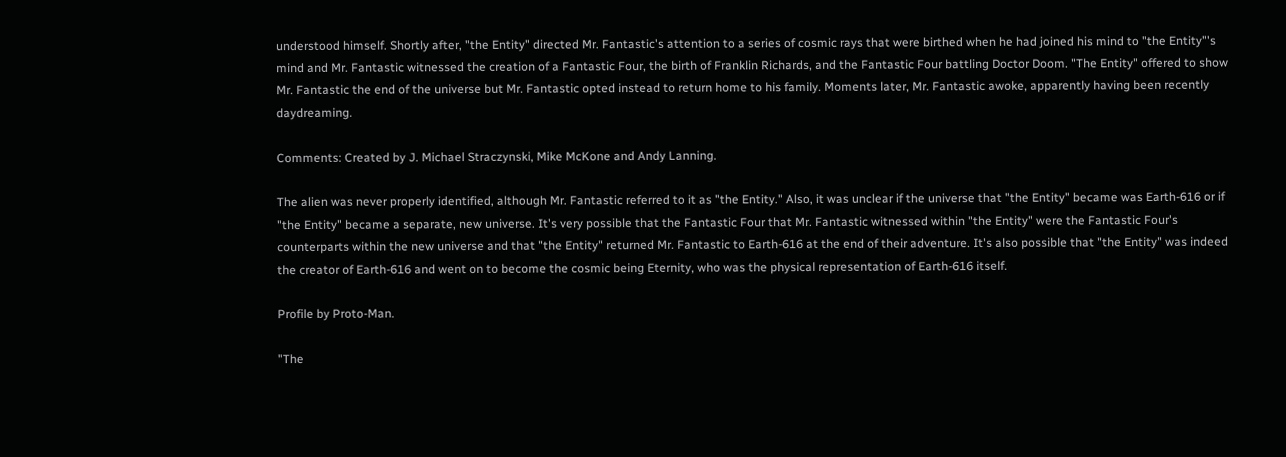understood himself. Shortly after, "the Entity" directed Mr. Fantastic's attention to a series of cosmic rays that were birthed when he had joined his mind to "the Entity"'s mind and Mr. Fantastic witnessed the creation of a Fantastic Four, the birth of Franklin Richards, and the Fantastic Four battling Doctor Doom. "The Entity" offered to show Mr. Fantastic the end of the universe but Mr. Fantastic opted instead to return home to his family. Moments later, Mr. Fantastic awoke, apparently having been recently daydreaming.

Comments: Created by J. Michael Straczynski, Mike McKone and Andy Lanning.

The alien was never properly identified, although Mr. Fantastic referred to it as "the Entity." Also, it was unclear if the universe that "the Entity" became was Earth-616 or if "the Entity" became a separate, new universe. It's very possible that the Fantastic Four that Mr. Fantastic witnessed within "the Entity" were the Fantastic Four's counterparts within the new universe and that "the Entity" returned Mr. Fantastic to Earth-616 at the end of their adventure. It's also possible that "the Entity" was indeed the creator of Earth-616 and went on to become the cosmic being Eternity, who was the physical representation of Earth-616 itself.

Profile by Proto-Man.

"The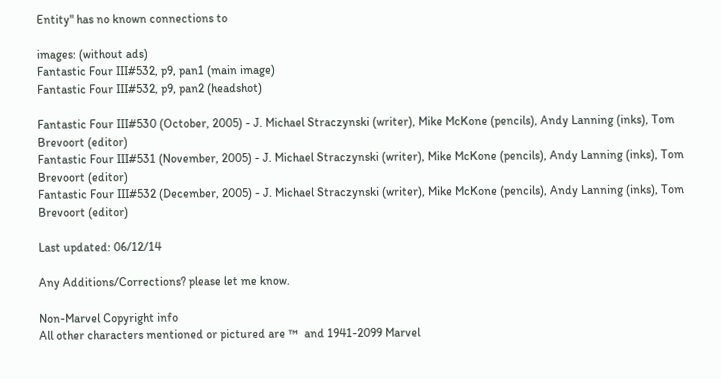Entity" has no known connections to

images: (without ads)
Fantastic Four III#532, p9, pan1 (main image)
Fantastic Four III#532, p9, pan2 (headshot)

Fantastic Four III#530 (October, 2005) - J. Michael Straczynski (writer), Mike McKone (pencils), Andy Lanning (inks), Tom Brevoort (editor)
Fantastic Four III#531 (November, 2005) - J. Michael Straczynski (writer), Mike McKone (pencils), Andy Lanning (inks), Tom Brevoort (editor)
Fantastic Four III#532 (December, 2005) - J. Michael Straczynski (writer), Mike McKone (pencils), Andy Lanning (inks), Tom Brevoort (editor)

Last updated: 06/12/14

Any Additions/Corrections? please let me know.

Non-Marvel Copyright info
All other characters mentioned or pictured are ™  and 1941-2099 Marvel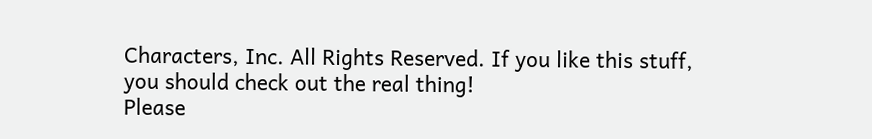Characters, Inc. All Rights Reserved. If you like this stuff, you should check out the real thing!
Please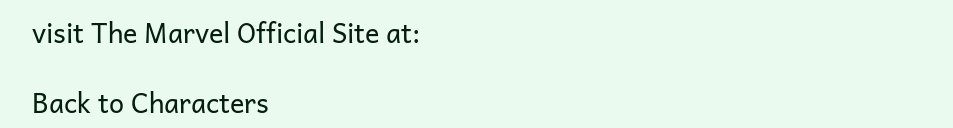visit The Marvel Official Site at:

Back to Characters